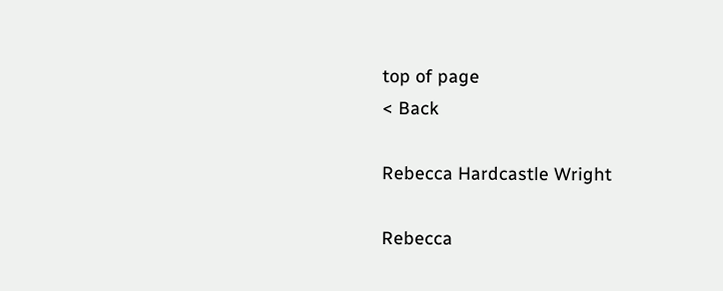top of page
< Back

Rebecca Hardcastle Wright

Rebecca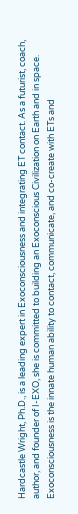Hardcastle Wright, Ph.D., is a leading expert in Exoconsciousness and integrating ET contact. As a futurist, coach, author, and founder of I-EXO, she is committed to building an Exoconscious Civilization on Earth and in space.
Exoconsciousness is the innate human ability to contact, communicate, and co-create with ETs and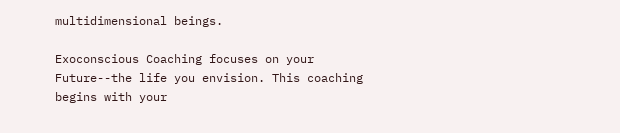multidimensional beings.

Exoconscious Coaching focuses on your Future--the life you envision. This coaching begins with your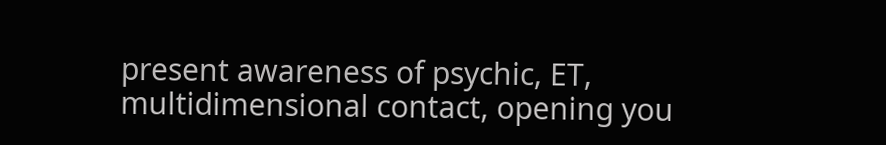present awareness of psychic, ET, multidimensional contact, opening you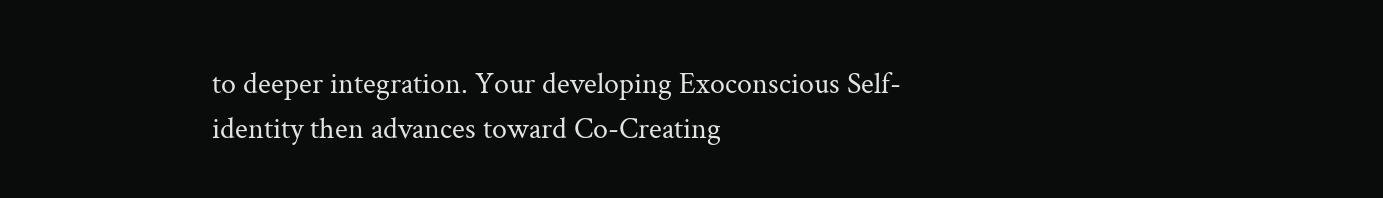to deeper integration. Your developing Exoconscious Self-identity then advances toward Co-Creating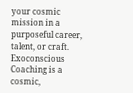your cosmic mission in a purposeful career, talent, or craft. Exoconscious Coaching is a cosmic,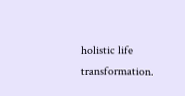holistic life transformation.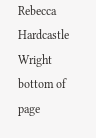Rebecca Hardcastle Wright
bottom of page